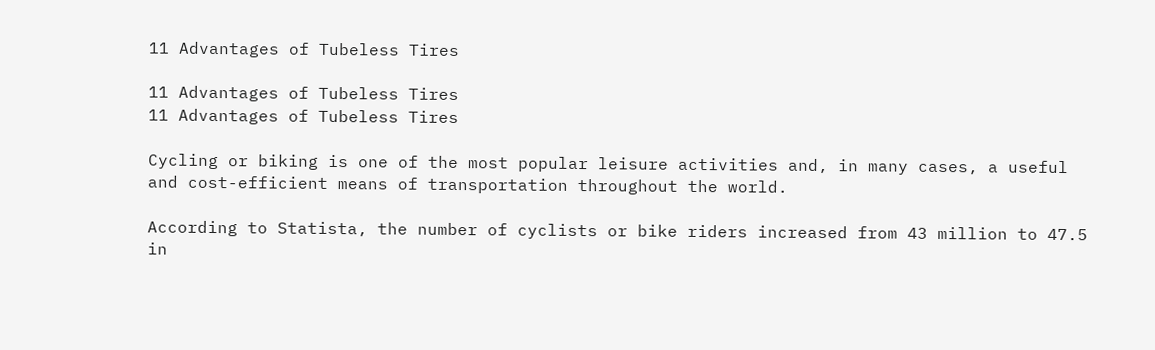11 Advantages of Tubeless Tires

11 Advantages of Tubeless Tires
11 Advantages of Tubeless Tires

Cycling or biking is one of the most popular leisure activities and, in many cases, a useful and cost-efficient means of transportation throughout the world.

According to Statista, the number of cyclists or bike riders increased from 43 million to 47.5 in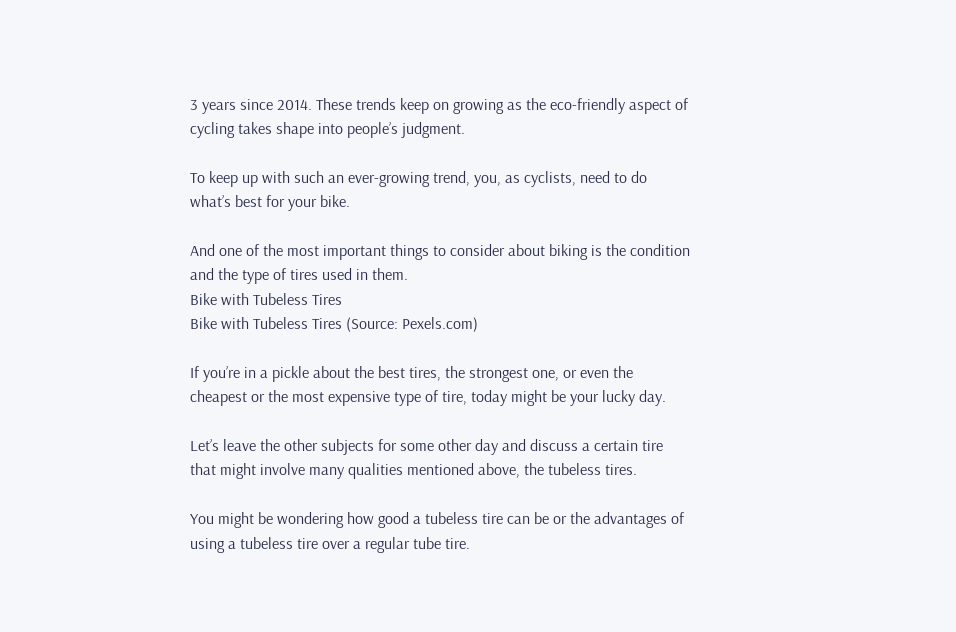3 years since 2014. These trends keep on growing as the eco-friendly aspect of cycling takes shape into people’s judgment.

To keep up with such an ever-growing trend, you, as cyclists, need to do what’s best for your bike.

And one of the most important things to consider about biking is the condition and the type of tires used in them.
Bike with Tubeless Tires
Bike with Tubeless Tires (Source: Pexels.com)

If you’re in a pickle about the best tires, the strongest one, or even the cheapest or the most expensive type of tire, today might be your lucky day.

Let’s leave the other subjects for some other day and discuss a certain tire that might involve many qualities mentioned above, the tubeless tires.

You might be wondering how good a tubeless tire can be or the advantages of using a tubeless tire over a regular tube tire.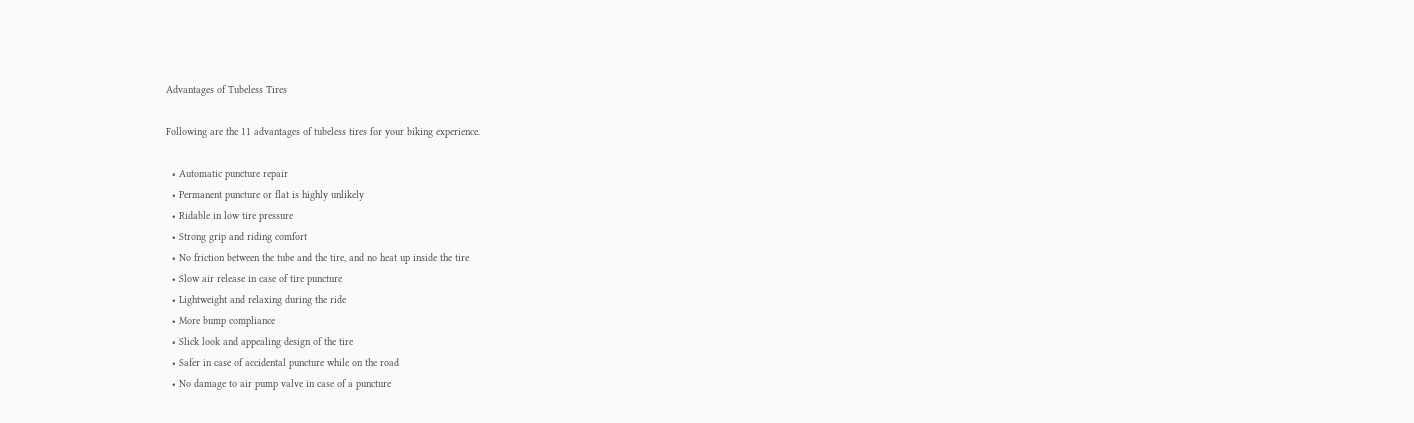Advantages of Tubeless Tires

Following are the 11 advantages of tubeless tires for your biking experience.

  • Automatic puncture repair
  • Permanent puncture or flat is highly unlikely
  • Ridable in low tire pressure
  • Strong grip and riding comfort
  • No friction between the tube and the tire, and no heat up inside the tire
  • Slow air release in case of tire puncture
  • Lightweight and relaxing during the ride
  • More bump compliance
  • Slick look and appealing design of the tire
  • Safer in case of accidental puncture while on the road
  • No damage to air pump valve in case of a puncture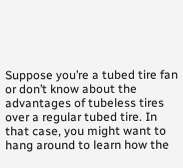Suppose you’re a tubed tire fan or don’t know about the advantages of tubeless tires over a regular tubed tire. In that case, you might want to hang around to learn how the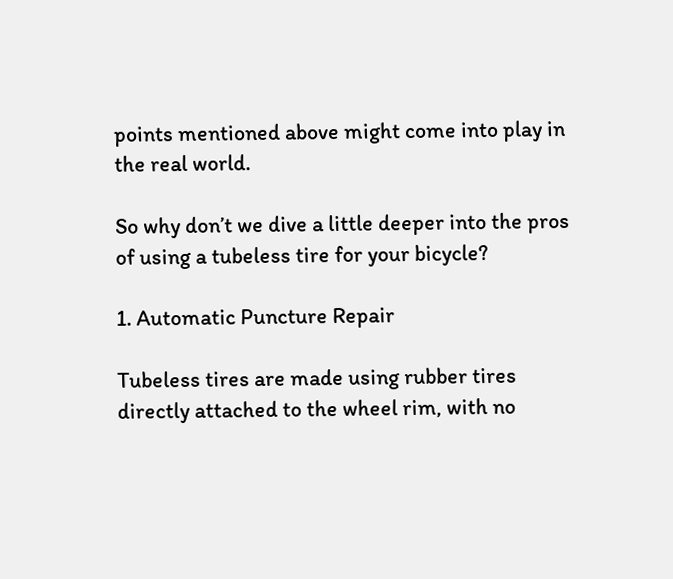points mentioned above might come into play in the real world.

So why don’t we dive a little deeper into the pros of using a tubeless tire for your bicycle?

1. Automatic Puncture Repair

Tubeless tires are made using rubber tires directly attached to the wheel rim, with no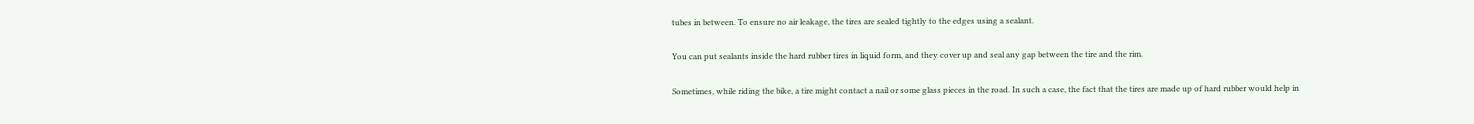tubes in between. To ensure no air leakage, the tires are sealed tightly to the edges using a sealant.

You can put sealants inside the hard rubber tires in liquid form, and they cover up and seal any gap between the tire and the rim.

Sometimes, while riding the bike, a tire might contact a nail or some glass pieces in the road. In such a case, the fact that the tires are made up of hard rubber would help in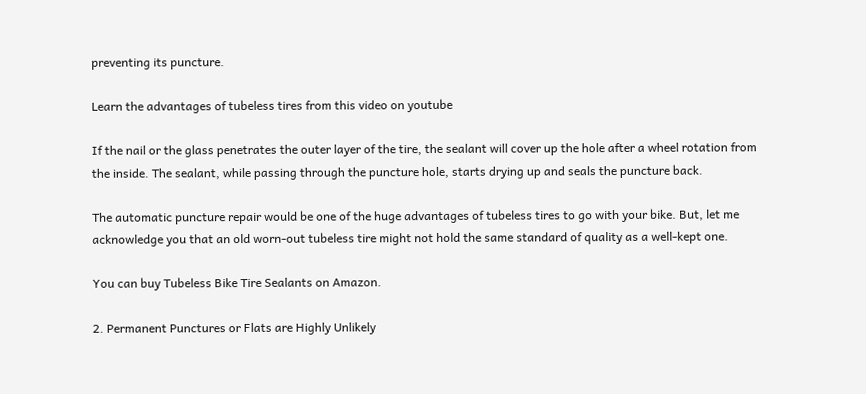preventing its puncture.

Learn the advantages of tubeless tires from this video on youtube

If the nail or the glass penetrates the outer layer of the tire, the sealant will cover up the hole after a wheel rotation from the inside. The sealant, while passing through the puncture hole, starts drying up and seals the puncture back.

The automatic puncture repair would be one of the huge advantages of tubeless tires to go with your bike. But, let me acknowledge you that an old worn-out tubeless tire might not hold the same standard of quality as a well-kept one.

You can buy Tubeless Bike Tire Sealants on Amazon.

2. Permanent Punctures or Flats are Highly Unlikely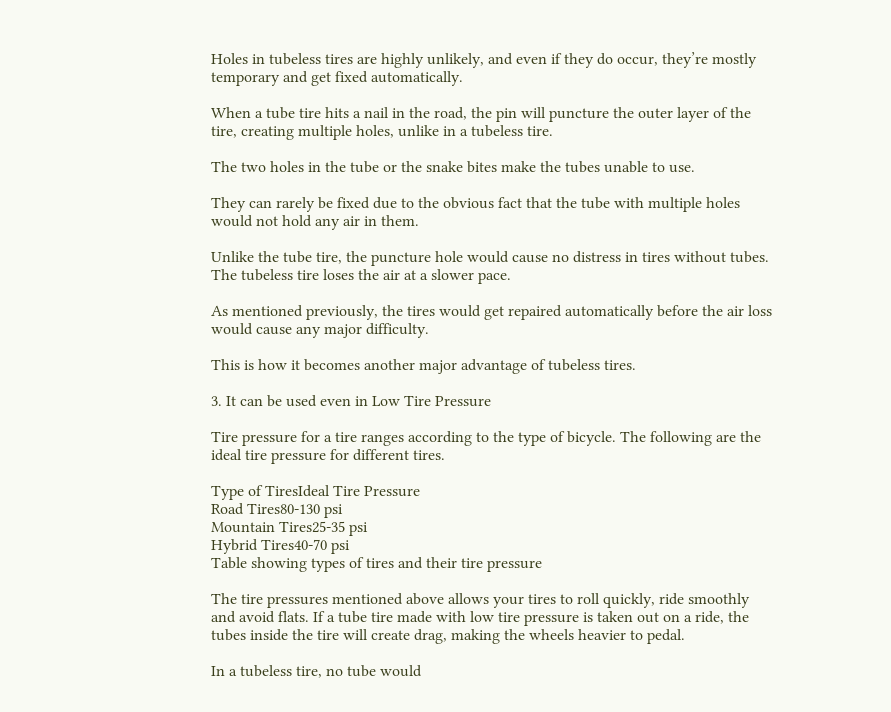Holes in tubeless tires are highly unlikely, and even if they do occur, they’re mostly temporary and get fixed automatically.

When a tube tire hits a nail in the road, the pin will puncture the outer layer of the tire, creating multiple holes, unlike in a tubeless tire.

The two holes in the tube or the snake bites make the tubes unable to use.

They can rarely be fixed due to the obvious fact that the tube with multiple holes would not hold any air in them.

Unlike the tube tire, the puncture hole would cause no distress in tires without tubes. The tubeless tire loses the air at a slower pace.

As mentioned previously, the tires would get repaired automatically before the air loss would cause any major difficulty.

This is how it becomes another major advantage of tubeless tires.

3. It can be used even in Low Tire Pressure

Tire pressure for a tire ranges according to the type of bicycle. The following are the ideal tire pressure for different tires.

Type of TiresIdeal Tire Pressure
Road Tires80-130 psi
Mountain Tires25-35 psi
Hybrid Tires40-70 psi
Table showing types of tires and their tire pressure

The tire pressures mentioned above allows your tires to roll quickly, ride smoothly and avoid flats. If a tube tire made with low tire pressure is taken out on a ride, the tubes inside the tire will create drag, making the wheels heavier to pedal.

In a tubeless tire, no tube would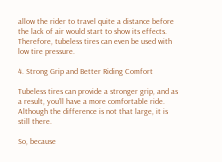allow the rider to travel quite a distance before the lack of air would start to show its effects. Therefore, tubeless tires can even be used with low tire pressure.

4. Strong Grip and Better Riding Comfort

Tubeless tires can provide a stronger grip, and as a result, you’ll have a more comfortable ride. Although the difference is not that large, it is still there.

So, because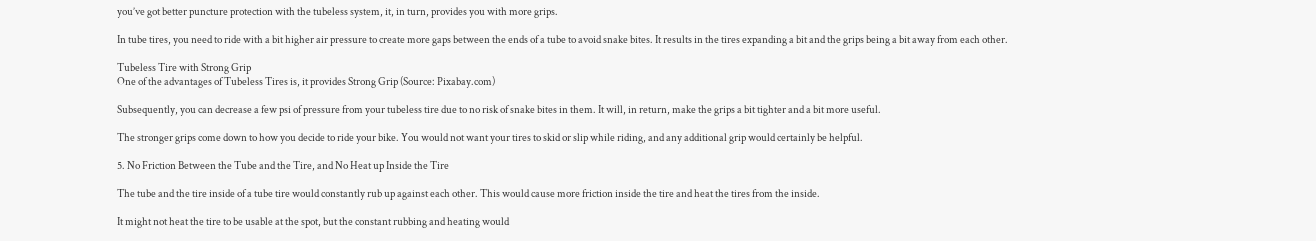you’ve got better puncture protection with the tubeless system, it, in turn, provides you with more grips.

In tube tires, you need to ride with a bit higher air pressure to create more gaps between the ends of a tube to avoid snake bites. It results in the tires expanding a bit and the grips being a bit away from each other.

Tubeless Tire with Strong Grip
One of the advantages of Tubeless Tires is, it provides Strong Grip (Source: Pixabay.com)

Subsequently, you can decrease a few psi of pressure from your tubeless tire due to no risk of snake bites in them. It will, in return, make the grips a bit tighter and a bit more useful.

The stronger grips come down to how you decide to ride your bike. You would not want your tires to skid or slip while riding, and any additional grip would certainly be helpful.

5. No Friction Between the Tube and the Tire, and No Heat up Inside the Tire

The tube and the tire inside of a tube tire would constantly rub up against each other. This would cause more friction inside the tire and heat the tires from the inside.

It might not heat the tire to be usable at the spot, but the constant rubbing and heating would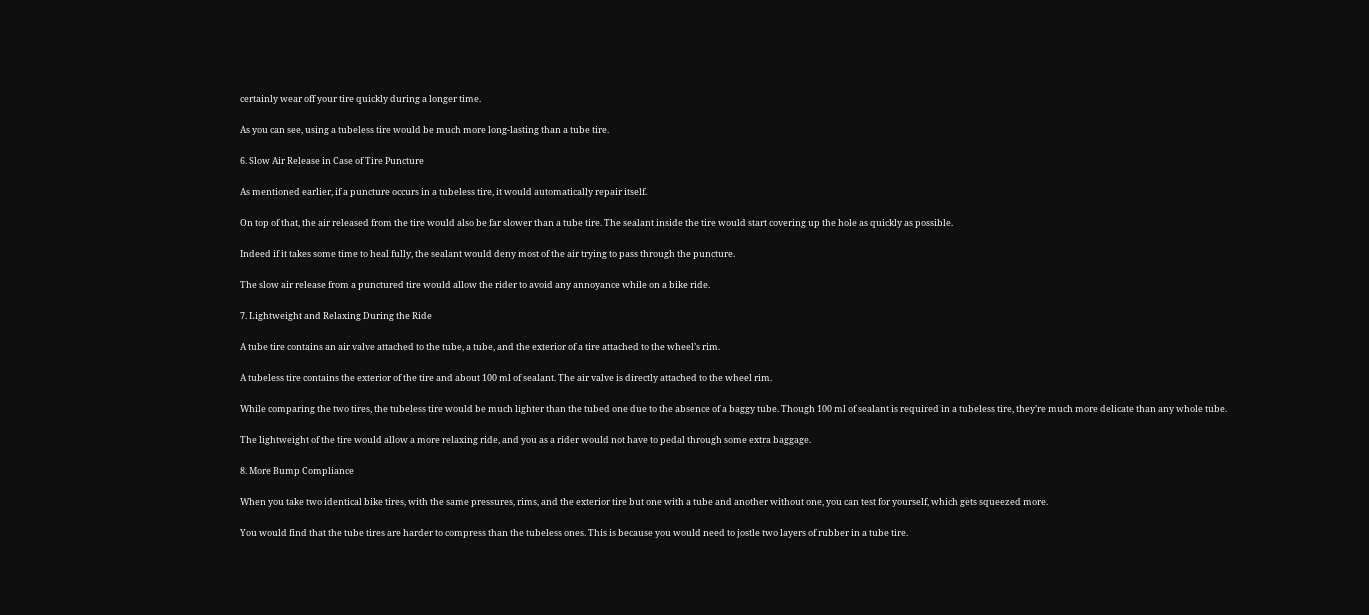certainly wear off your tire quickly during a longer time.

As you can see, using a tubeless tire would be much more long-lasting than a tube tire.

6. Slow Air Release in Case of Tire Puncture

As mentioned earlier, if a puncture occurs in a tubeless tire, it would automatically repair itself.

On top of that, the air released from the tire would also be far slower than a tube tire. The sealant inside the tire would start covering up the hole as quickly as possible.

Indeed if it takes some time to heal fully, the sealant would deny most of the air trying to pass through the puncture.

The slow air release from a punctured tire would allow the rider to avoid any annoyance while on a bike ride.

7. Lightweight and Relaxing During the Ride

A tube tire contains an air valve attached to the tube, a tube, and the exterior of a tire attached to the wheel’s rim.

A tubeless tire contains the exterior of the tire and about 100 ml of sealant. The air valve is directly attached to the wheel rim.

While comparing the two tires, the tubeless tire would be much lighter than the tubed one due to the absence of a baggy tube. Though 100 ml of sealant is required in a tubeless tire, they’re much more delicate than any whole tube.

The lightweight of the tire would allow a more relaxing ride, and you as a rider would not have to pedal through some extra baggage.

8. More Bump Compliance

When you take two identical bike tires, with the same pressures, rims, and the exterior tire but one with a tube and another without one, you can test for yourself, which gets squeezed more.

You would find that the tube tires are harder to compress than the tubeless ones. This is because you would need to jostle two layers of rubber in a tube tire.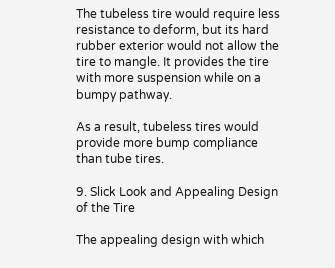The tubeless tire would require less resistance to deform, but its hard rubber exterior would not allow the tire to mangle. It provides the tire with more suspension while on a bumpy pathway.

As a result, tubeless tires would provide more bump compliance than tube tires.

9. Slick Look and Appealing Design of the Tire

The appealing design with which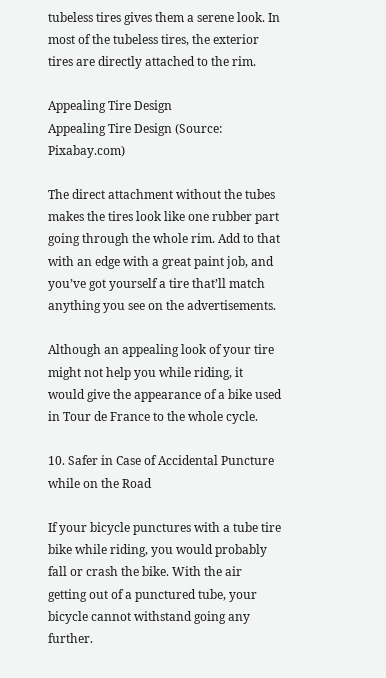tubeless tires gives them a serene look. In most of the tubeless tires, the exterior tires are directly attached to the rim.

Appealing Tire Design
Appealing Tire Design (Source: Pixabay.com)

The direct attachment without the tubes makes the tires look like one rubber part going through the whole rim. Add to that with an edge with a great paint job, and you’ve got yourself a tire that’ll match anything you see on the advertisements.

Although an appealing look of your tire might not help you while riding, it would give the appearance of a bike used in Tour de France to the whole cycle.

10. Safer in Case of Accidental Puncture while on the Road

If your bicycle punctures with a tube tire bike while riding, you would probably fall or crash the bike. With the air getting out of a punctured tube, your bicycle cannot withstand going any further.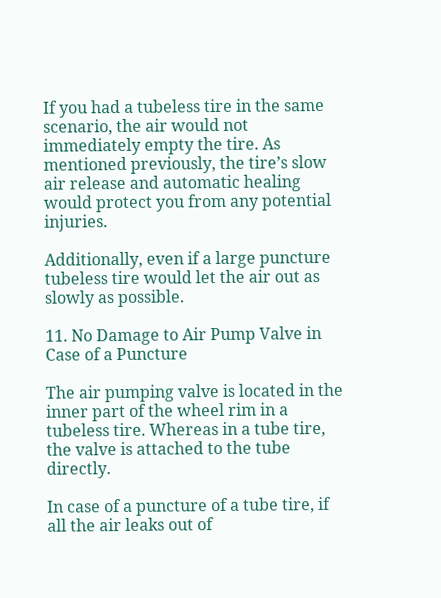If you had a tubeless tire in the same scenario, the air would not immediately empty the tire. As mentioned previously, the tire’s slow air release and automatic healing would protect you from any potential injuries.

Additionally, even if a large puncture tubeless tire would let the air out as slowly as possible.

11. No Damage to Air Pump Valve in Case of a Puncture

The air pumping valve is located in the inner part of the wheel rim in a tubeless tire. Whereas in a tube tire, the valve is attached to the tube directly.

In case of a puncture of a tube tire, if all the air leaks out of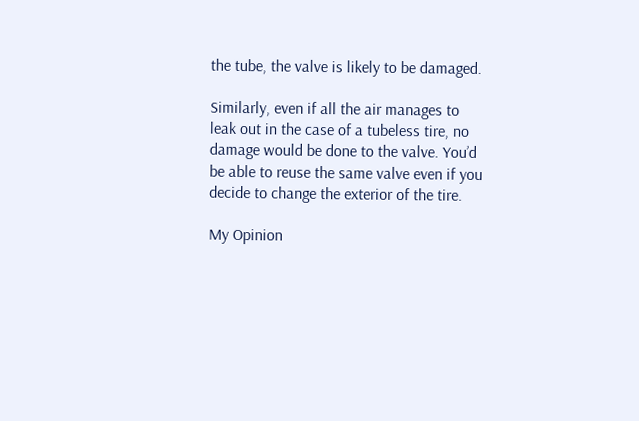the tube, the valve is likely to be damaged.

Similarly, even if all the air manages to leak out in the case of a tubeless tire, no damage would be done to the valve. You’d be able to reuse the same valve even if you decide to change the exterior of the tire.

My Opinion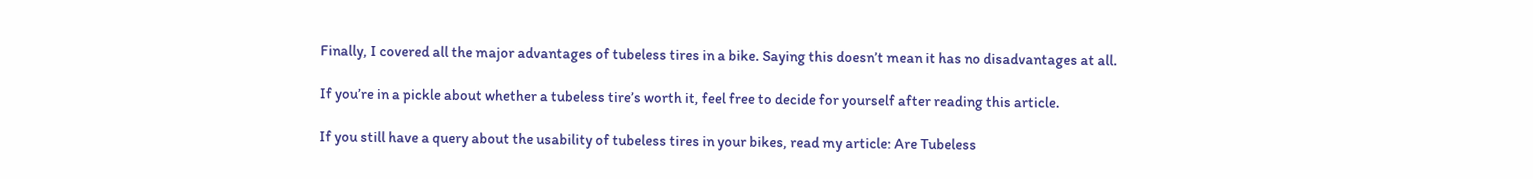Finally, I covered all the major advantages of tubeless tires in a bike. Saying this doesn’t mean it has no disadvantages at all.

If you’re in a pickle about whether a tubeless tire’s worth it, feel free to decide for yourself after reading this article.

If you still have a query about the usability of tubeless tires in your bikes, read my article: Are Tubeless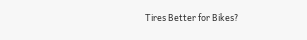Tires Better for Bikes?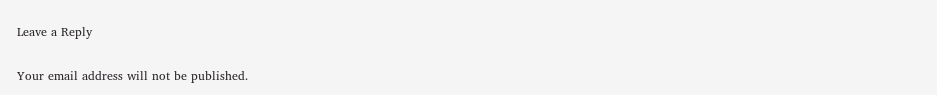Leave a Reply

Your email address will not be published.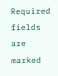Required fields are marked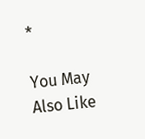*

You May Also Like